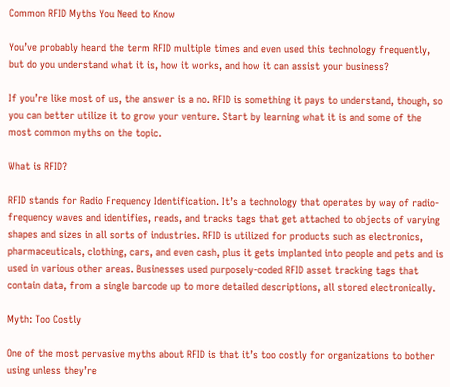Common RFID Myths You Need to Know

You’ve probably heard the term RFID multiple times and even used this technology frequently, but do you understand what it is, how it works, and how it can assist your business?

If you’re like most of us, the answer is a no. RFID is something it pays to understand, though, so you can better utilize it to grow your venture. Start by learning what it is and some of the most common myths on the topic.

What is RFID?

RFID stands for Radio Frequency Identification. It’s a technology that operates by way of radio-frequency waves and identifies, reads, and tracks tags that get attached to objects of varying shapes and sizes in all sorts of industries. RFID is utilized for products such as electronics, pharmaceuticals, clothing, cars, and even cash, plus it gets implanted into people and pets and is used in various other areas. Businesses used purposely-coded RFID asset tracking tags that contain data, from a single barcode up to more detailed descriptions, all stored electronically.

Myth: Too Costly

One of the most pervasive myths about RFID is that it’s too costly for organizations to bother using unless they’re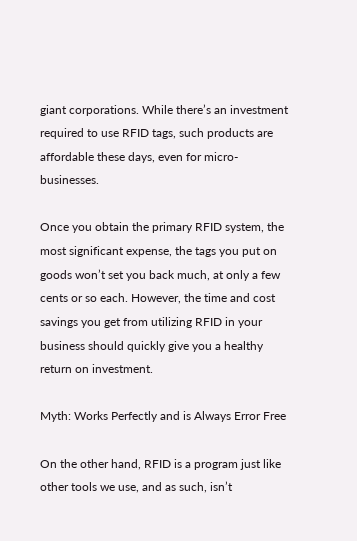giant corporations. While there’s an investment required to use RFID tags, such products are affordable these days, even for micro-businesses.

Once you obtain the primary RFID system, the most significant expense, the tags you put on goods won’t set you back much, at only a few cents or so each. However, the time and cost savings you get from utilizing RFID in your business should quickly give you a healthy return on investment.

Myth: Works Perfectly and is Always Error Free

On the other hand, RFID is a program just like other tools we use, and as such, isn’t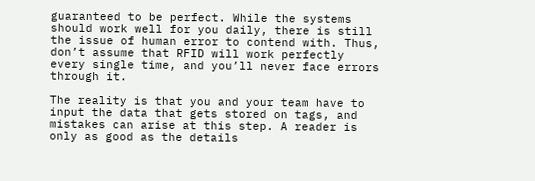guaranteed to be perfect. While the systems should work well for you daily, there is still the issue of human error to contend with. Thus, don’t assume that RFID will work perfectly every single time, and you’ll never face errors through it.

The reality is that you and your team have to input the data that gets stored on tags, and mistakes can arise at this step. A reader is only as good as the details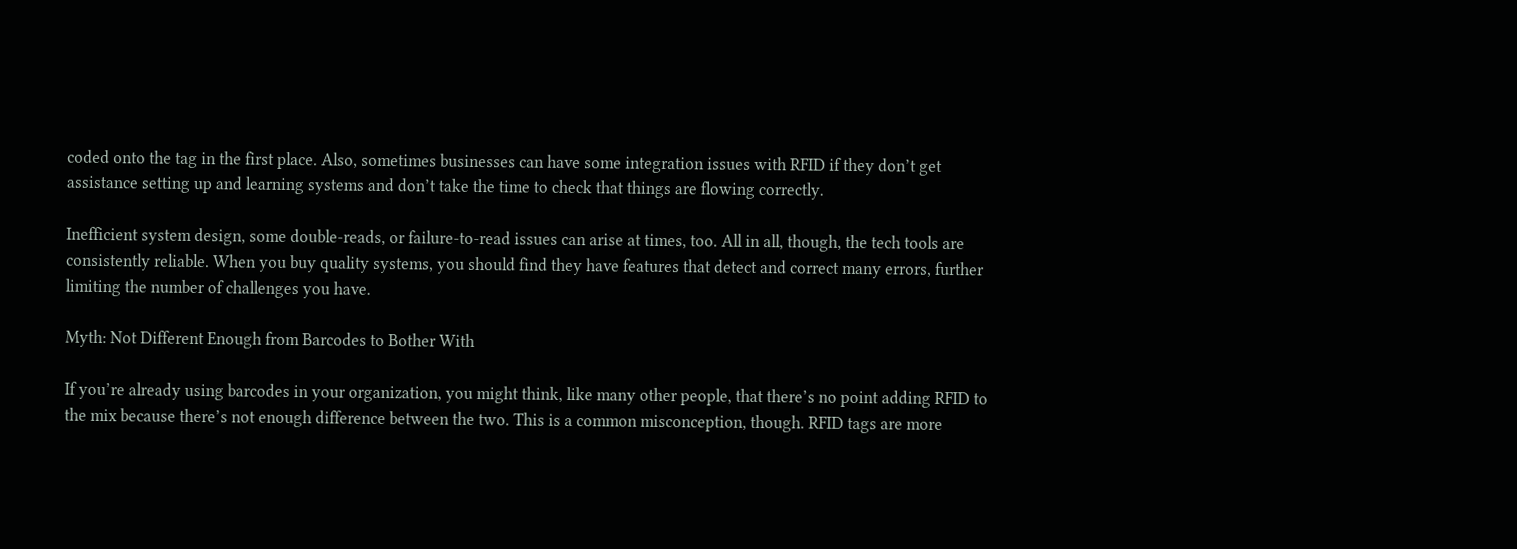coded onto the tag in the first place. Also, sometimes businesses can have some integration issues with RFID if they don’t get assistance setting up and learning systems and don’t take the time to check that things are flowing correctly.

Inefficient system design, some double-reads, or failure-to-read issues can arise at times, too. All in all, though, the tech tools are consistently reliable. When you buy quality systems, you should find they have features that detect and correct many errors, further limiting the number of challenges you have.

Myth: Not Different Enough from Barcodes to Bother With

If you’re already using barcodes in your organization, you might think, like many other people, that there’s no point adding RFID to the mix because there’s not enough difference between the two. This is a common misconception, though. RFID tags are more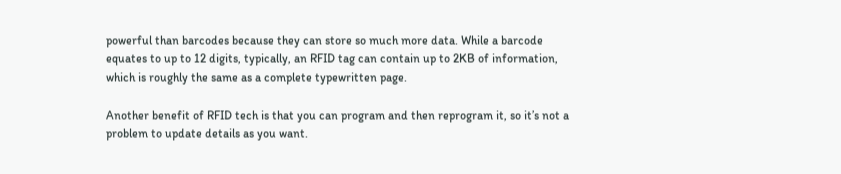powerful than barcodes because they can store so much more data. While a barcode equates to up to 12 digits, typically, an RFID tag can contain up to 2KB of information, which is roughly the same as a complete typewritten page.

Another benefit of RFID tech is that you can program and then reprogram it, so it’s not a problem to update details as you want.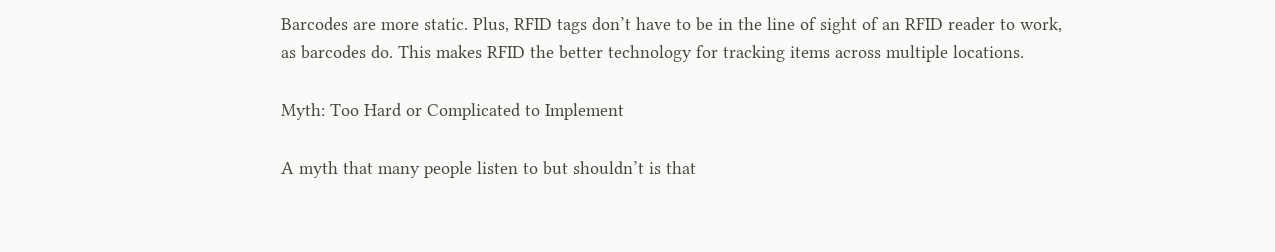Barcodes are more static. Plus, RFID tags don’t have to be in the line of sight of an RFID reader to work, as barcodes do. This makes RFID the better technology for tracking items across multiple locations.

Myth: Too Hard or Complicated to Implement

A myth that many people listen to but shouldn’t is that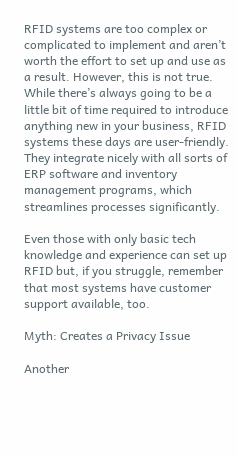RFID systems are too complex or complicated to implement and aren’t worth the effort to set up and use as a result. However, this is not true. While there’s always going to be a little bit of time required to introduce anything new in your business, RFID systems these days are user-friendly. They integrate nicely with all sorts of ERP software and inventory management programs, which streamlines processes significantly.

Even those with only basic tech knowledge and experience can set up RFID but, if you struggle, remember that most systems have customer support available, too.

Myth: Creates a Privacy Issue

Another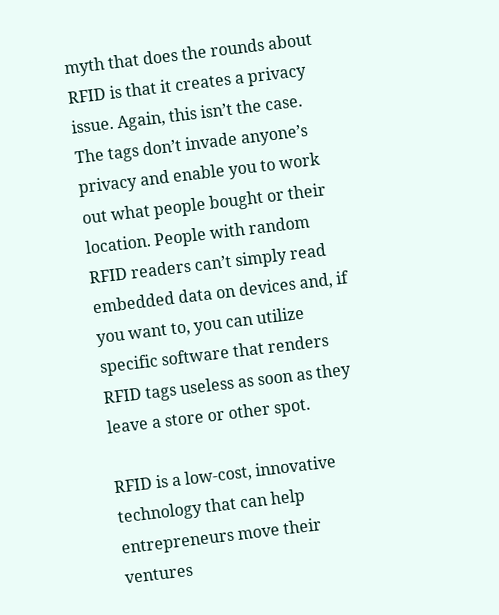myth that does the rounds about RFID is that it creates a privacy issue. Again, this isn’t the case. The tags don’t invade anyone’s privacy and enable you to work out what people bought or their location. People with random RFID readers can’t simply read embedded data on devices and, if you want to, you can utilize specific software that renders RFID tags useless as soon as they leave a store or other spot.

RFID is a low-cost, innovative technology that can help entrepreneurs move their ventures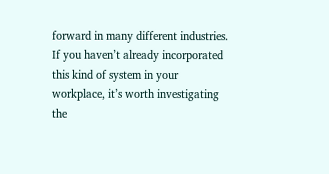forward in many different industries. If you haven’t already incorporated this kind of system in your workplace, it’s worth investigating the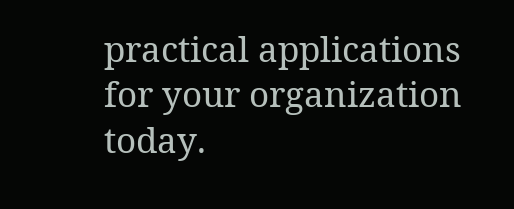practical applications for your organization today.